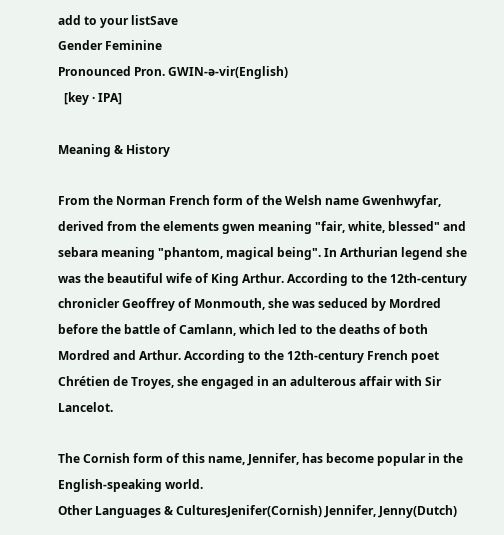add to your listSave
Gender Feminine
Pronounced Pron. GWIN-ə-vir(English)
  [key · IPA]

Meaning & History

From the Norman French form of the Welsh name Gwenhwyfar, derived from the elements gwen meaning "fair, white, blessed" and sebara meaning "phantom, magical being". In Arthurian legend she was the beautiful wife of King Arthur. According to the 12th-century chronicler Geoffrey of Monmouth, she was seduced by Mordred before the battle of Camlann, which led to the deaths of both Mordred and Arthur. According to the 12th-century French poet Chrétien de Troyes, she engaged in an adulterous affair with Sir Lancelot.

The Cornish form of this name, Jennifer, has become popular in the English-speaking world.
Other Languages & CulturesJenifer(Cornish) Jennifer, Jenny(Dutch)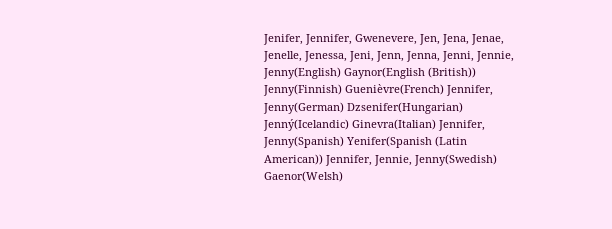Jenifer, Jennifer, Gwenevere, Jen, Jena, Jenae, Jenelle, Jenessa, Jeni, Jenn, Jenna, Jenni, Jennie, Jenny(English) Gaynor(English (British)) Jenny(Finnish) Guenièvre(French) Jennifer, Jenny(German) Dzsenifer(Hungarian) Jenný(Icelandic) Ginevra(Italian) Jennifer, Jenny(Spanish) Yenifer(Spanish (Latin American)) Jennifer, Jennie, Jenny(Swedish) Gaenor(Welsh)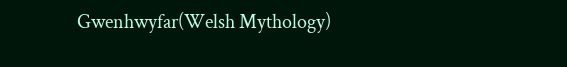Gwenhwyfar(Welsh Mythology)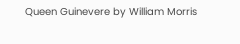Queen Guinevere by William Morris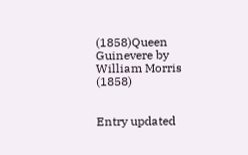(1858)Queen Guinevere by William Morris (1858)


Entry updated